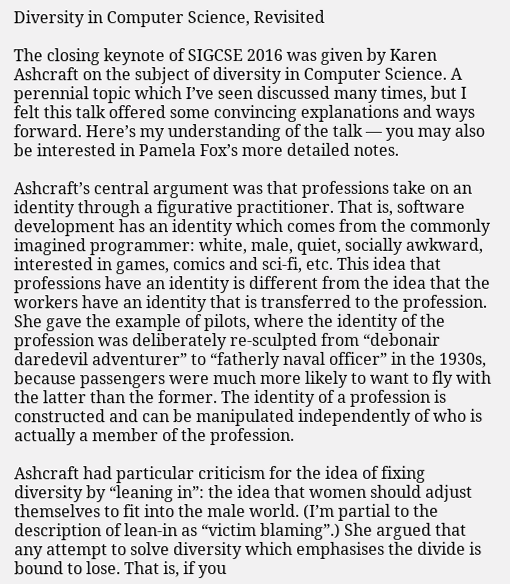Diversity in Computer Science, Revisited

The closing keynote of SIGCSE 2016 was given by Karen Ashcraft on the subject of diversity in Computer Science. A perennial topic which I’ve seen discussed many times, but I felt this talk offered some convincing explanations and ways forward. Here’s my understanding of the talk — you may also be interested in Pamela Fox’s more detailed notes.

Ashcraft’s central argument was that professions take on an identity through a figurative practitioner. That is, software development has an identity which comes from the commonly imagined programmer: white, male, quiet, socially awkward, interested in games, comics and sci-fi, etc. This idea that professions have an identity is different from the idea that the workers have an identity that is transferred to the profession. She gave the example of pilots, where the identity of the profession was deliberately re-sculpted from “debonair daredevil adventurer” to “fatherly naval officer” in the 1930s, because passengers were much more likely to want to fly with the latter than the former. The identity of a profession is constructed and can be manipulated independently of who is actually a member of the profession.

Ashcraft had particular criticism for the idea of fixing diversity by “leaning in”: the idea that women should adjust themselves to fit into the male world. (I’m partial to the description of lean-in as “victim blaming”.) She argued that any attempt to solve diversity which emphasises the divide is bound to lose. That is, if you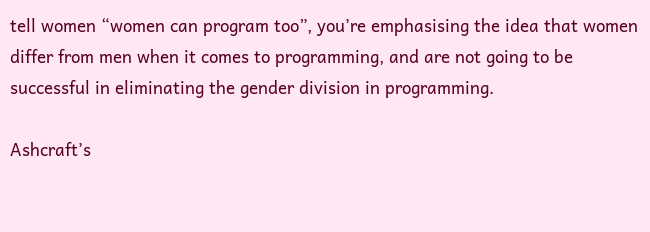tell women “women can program too”, you’re emphasising the idea that women differ from men when it comes to programming, and are not going to be successful in eliminating the gender division in programming.

Ashcraft’s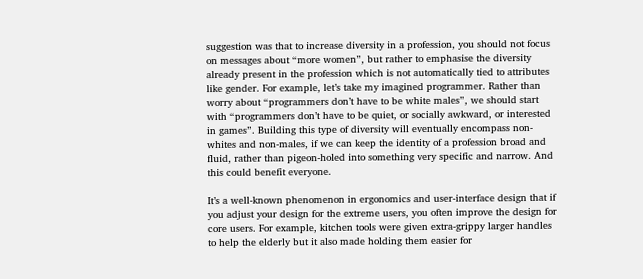suggestion was that to increase diversity in a profession, you should not focus on messages about “more women”, but rather to emphasise the diversity already present in the profession which is not automatically tied to attributes like gender. For example, let’s take my imagined programmer. Rather than worry about “programmers don’t have to be white males”, we should start with “programmers don’t have to be quiet, or socially awkward, or interested in games”. Building this type of diversity will eventually encompass non-whites and non-males, if we can keep the identity of a profession broad and fluid, rather than pigeon-holed into something very specific and narrow. And this could benefit everyone.

It’s a well-known phenomenon in ergonomics and user-interface design that if you adjust your design for the extreme users, you often improve the design for core users. For example, kitchen tools were given extra-grippy larger handles to help the elderly but it also made holding them easier for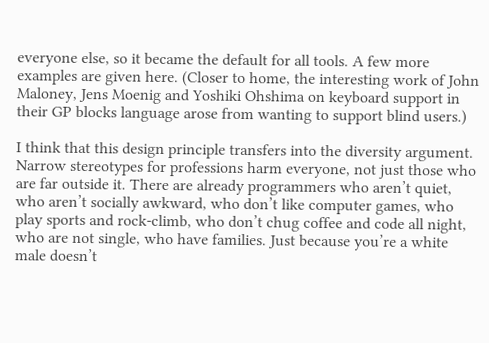everyone else, so it became the default for all tools. A few more examples are given here. (Closer to home, the interesting work of John Maloney, Jens Moenig and Yoshiki Ohshima on keyboard support in their GP blocks language arose from wanting to support blind users.)

I think that this design principle transfers into the diversity argument. Narrow stereotypes for professions harm everyone, not just those who are far outside it. There are already programmers who aren’t quiet, who aren’t socially awkward, who don’t like computer games, who play sports and rock-climb, who don’t chug coffee and code all night, who are not single, who have families. Just because you’re a white male doesn’t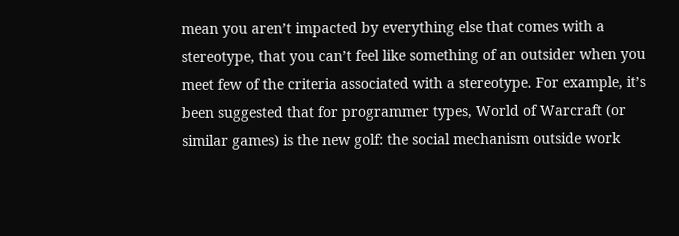mean you aren’t impacted by everything else that comes with a stereotype, that you can’t feel like something of an outsider when you meet few of the criteria associated with a stereotype. For example, it’s been suggested that for programmer types, World of Warcraft (or similar games) is the new golf: the social mechanism outside work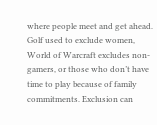where people meet and get ahead. Golf used to exclude women, World of Warcraft excludes non-gamers, or those who don’t have time to play because of family commitments. Exclusion can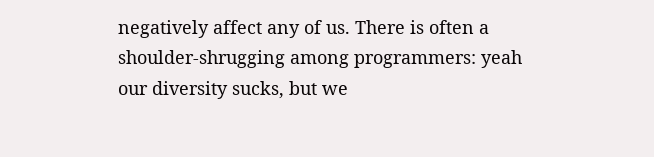negatively affect any of us. There is often a shoulder-shrugging among programmers: yeah our diversity sucks, but we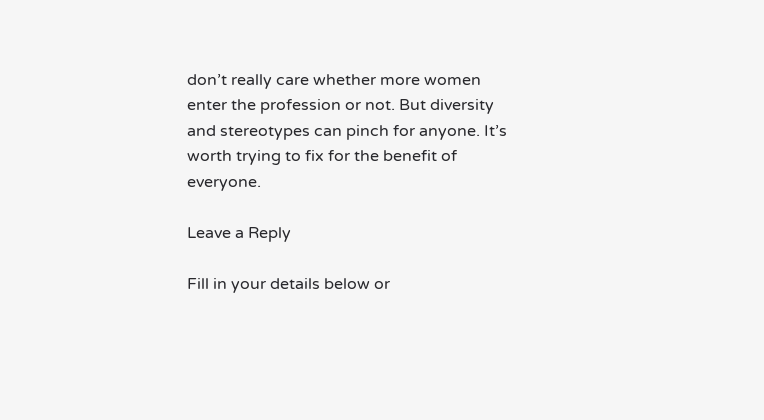don’t really care whether more women enter the profession or not. But diversity and stereotypes can pinch for anyone. It’s worth trying to fix for the benefit of everyone.

Leave a Reply

Fill in your details below or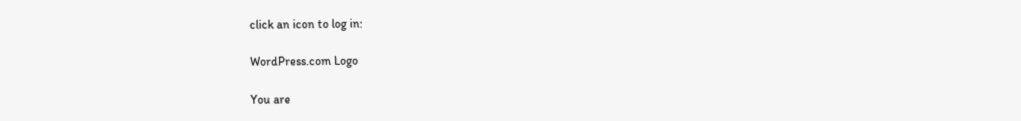click an icon to log in:

WordPress.com Logo

You are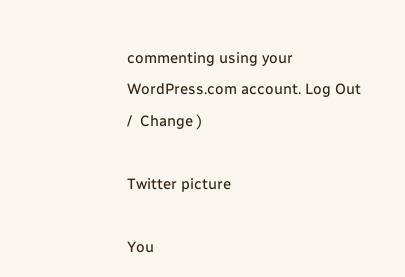commenting using your WordPress.com account. Log Out /  Change )

Twitter picture

You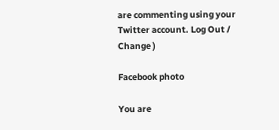are commenting using your Twitter account. Log Out /  Change )

Facebook photo

You are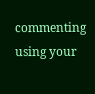commenting using your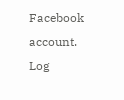Facebook account. Log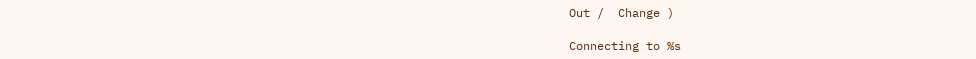Out /  Change )

Connecting to %s